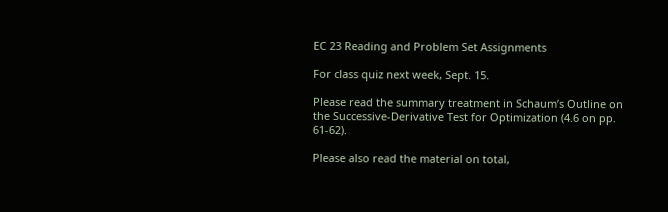EC 23 Reading and Problem Set Assignments

For class quiz next week, Sept. 15.

Please read the summary treatment in Schaum’s Outline on the Successive-Derivative Test for Optimization (4.6 on pp. 61-62).

Please also read the material on total,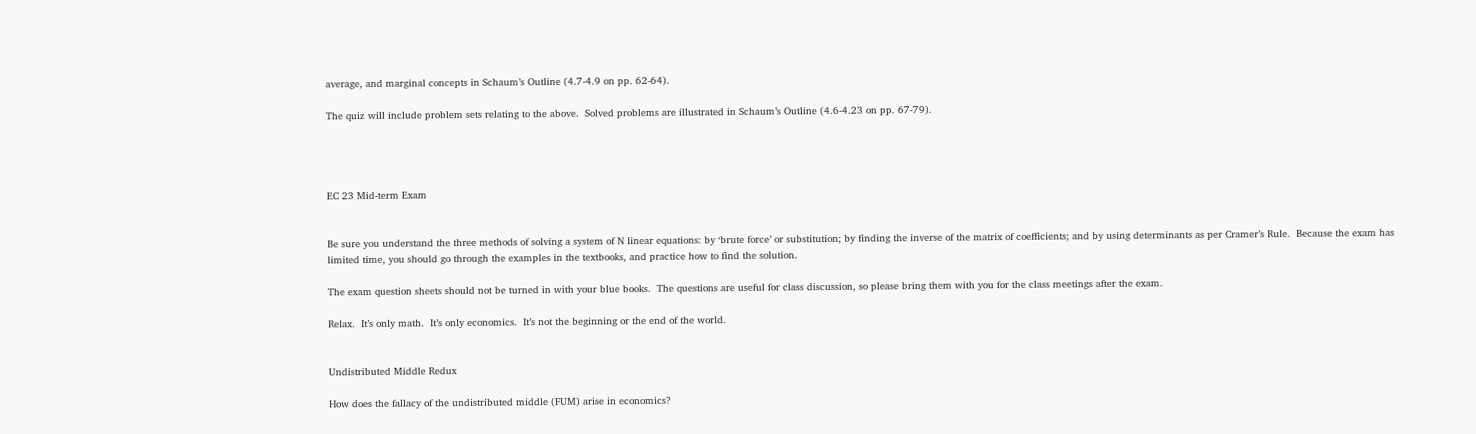average, and marginal concepts in Schaum’s Outline (4.7-4.9 on pp. 62-64).

The quiz will include problem sets relating to the above.  Solved problems are illustrated in Schaum’s Outline (4.6-4.23 on pp. 67-79).




EC 23 Mid-term Exam


Be sure you understand the three methods of solving a system of N linear equations: by ‘brute force’ or substitution; by finding the inverse of the matrix of coefficients; and by using determinants as per Cramer’s Rule.  Because the exam has limited time, you should go through the examples in the textbooks, and practice how to find the solution.

The exam question sheets should not be turned in with your blue books.  The questions are useful for class discussion, so please bring them with you for the class meetings after the exam.

Relax.  It’s only math.  It’s only economics.  It’s not the beginning or the end of the world.


Undistributed Middle Redux

How does the fallacy of the undistributed middle (FUM) arise in economics?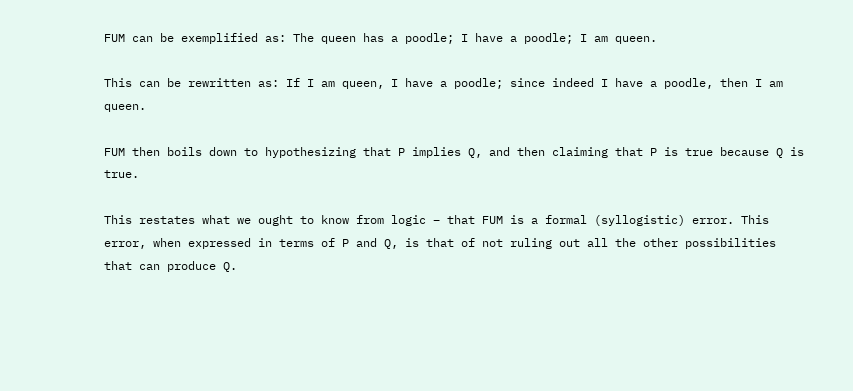FUM can be exemplified as: The queen has a poodle; I have a poodle; I am queen.

This can be rewritten as: If I am queen, I have a poodle; since indeed I have a poodle, then I am queen.

FUM then boils down to hypothesizing that P implies Q, and then claiming that P is true because Q is true.

This restates what we ought to know from logic – that FUM is a formal (syllogistic) error. This error, when expressed in terms of P and Q, is that of not ruling out all the other possibilities that can produce Q.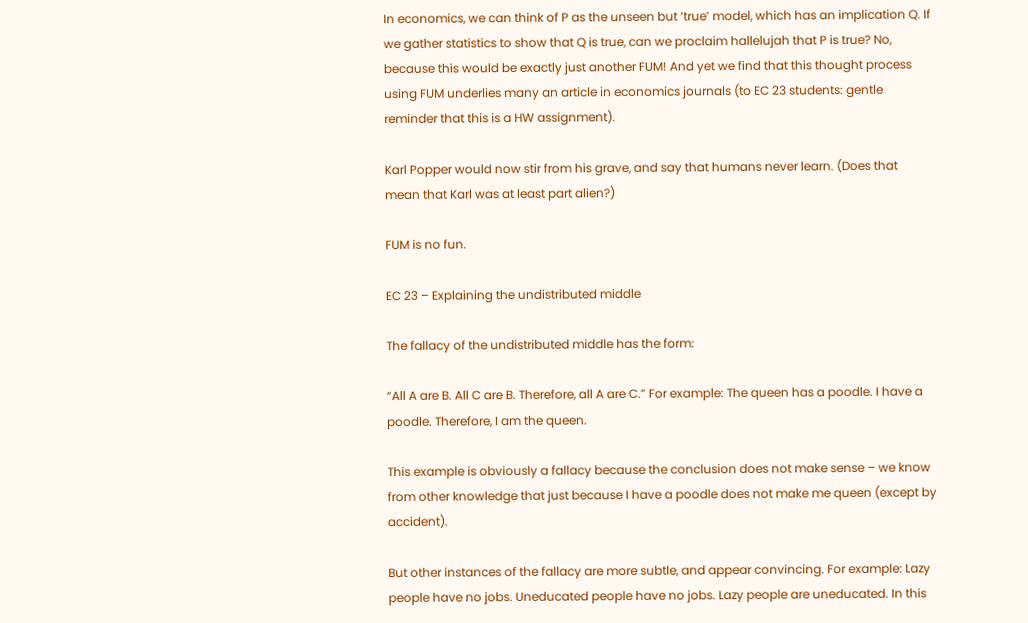In economics, we can think of P as the unseen but ‘true’ model, which has an implication Q. If we gather statistics to show that Q is true, can we proclaim hallelujah that P is true? No, because this would be exactly just another FUM! And yet we find that this thought process using FUM underlies many an article in economics journals (to EC 23 students: gentle reminder that this is a HW assignment).

Karl Popper would now stir from his grave, and say that humans never learn. (Does that mean that Karl was at least part alien?)

FUM is no fun.

EC 23 – Explaining the undistributed middle

The fallacy of the undistributed middle has the form:

“All A are B. All C are B. Therefore, all A are C.” For example: The queen has a poodle. I have a poodle. Therefore, I am the queen.

This example is obviously a fallacy because the conclusion does not make sense – we know from other knowledge that just because I have a poodle does not make me queen (except by accident).

But other instances of the fallacy are more subtle, and appear convincing. For example: Lazy people have no jobs. Uneducated people have no jobs. Lazy people are uneducated. In this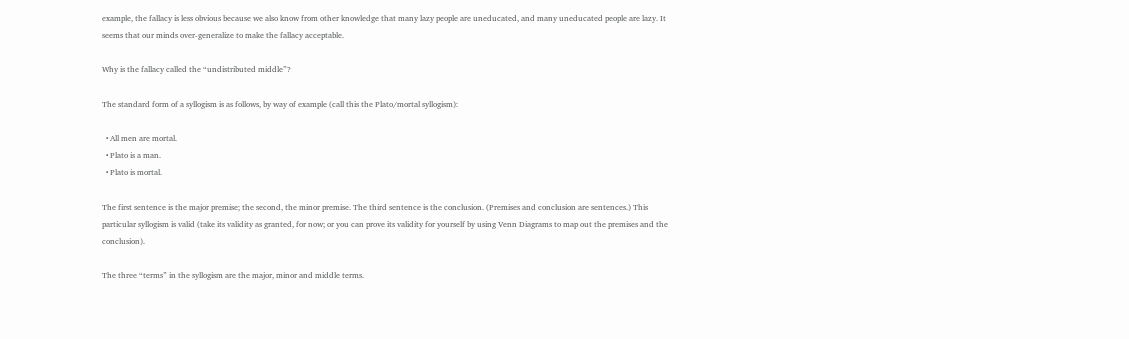example, the fallacy is less obvious because we also know from other knowledge that many lazy people are uneducated, and many uneducated people are lazy. It seems that our minds over-generalize to make the fallacy acceptable.

Why is the fallacy called the “undistributed middle”?

The standard form of a syllogism is as follows, by way of example (call this the Plato/mortal syllogism):

  • All men are mortal.
  • Plato is a man.
  • Plato is mortal.

The first sentence is the major premise; the second, the minor premise. The third sentence is the conclusion. (Premises and conclusion are sentences.) This particular syllogism is valid (take its validity as granted, for now; or you can prove its validity for yourself by using Venn Diagrams to map out the premises and the conclusion).

The three “terms” in the syllogism are the major, minor and middle terms.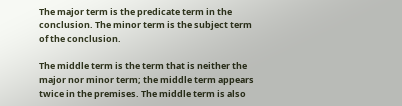The major term is the predicate term in the conclusion. The minor term is the subject term of the conclusion.

The middle term is the term that is neither the major nor minor term; the middle term appears twice in the premises. The middle term is also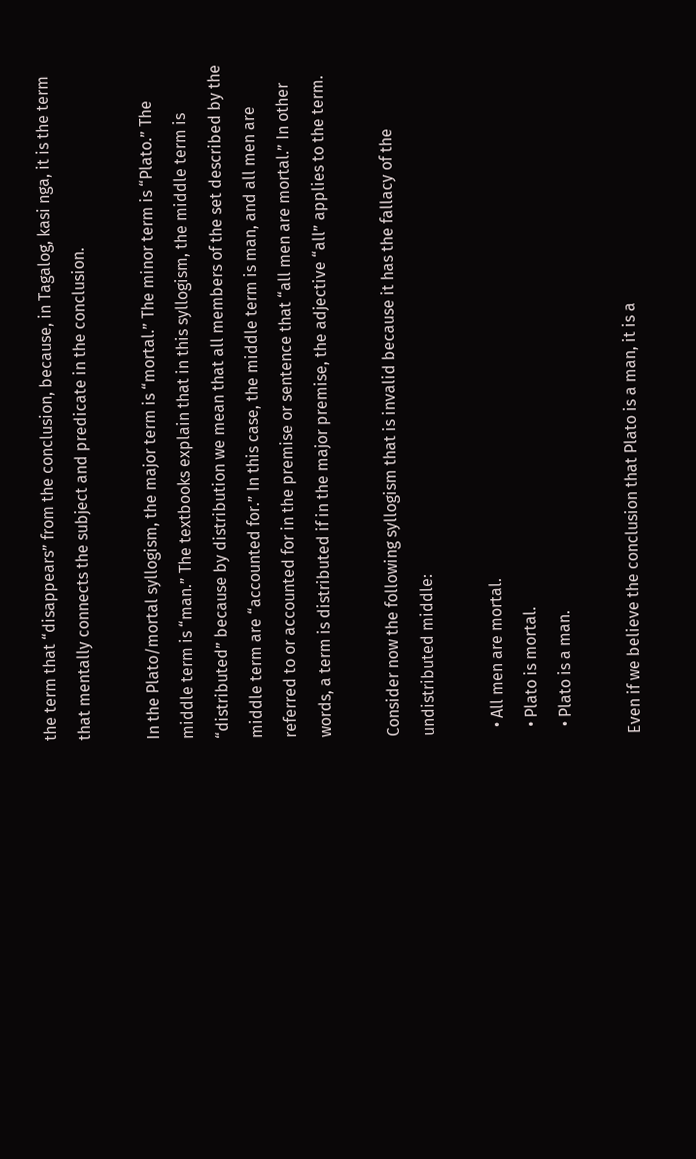the term that “disappears” from the conclusion, because, in Tagalog, kasi nga, it is the term that mentally connects the subject and predicate in the conclusion.

In the Plato/mortal syllogism, the major term is “mortal.” The minor term is “Plato.” The middle term is “man.” The textbooks explain that in this syllogism, the middle term is “distributed” because by distribution we mean that all members of the set described by the middle term are “accounted for.” In this case, the middle term is man, and all men are referred to or accounted for in the premise or sentence that “all men are mortal.” In other words, a term is distributed if in the major premise, the adjective “all” applies to the term.

Consider now the following syllogism that is invalid because it has the fallacy of the undistributed middle:

  • All men are mortal.
  • Plato is mortal.
  • Plato is a man.

Even if we believe the conclusion that Plato is a man, it is a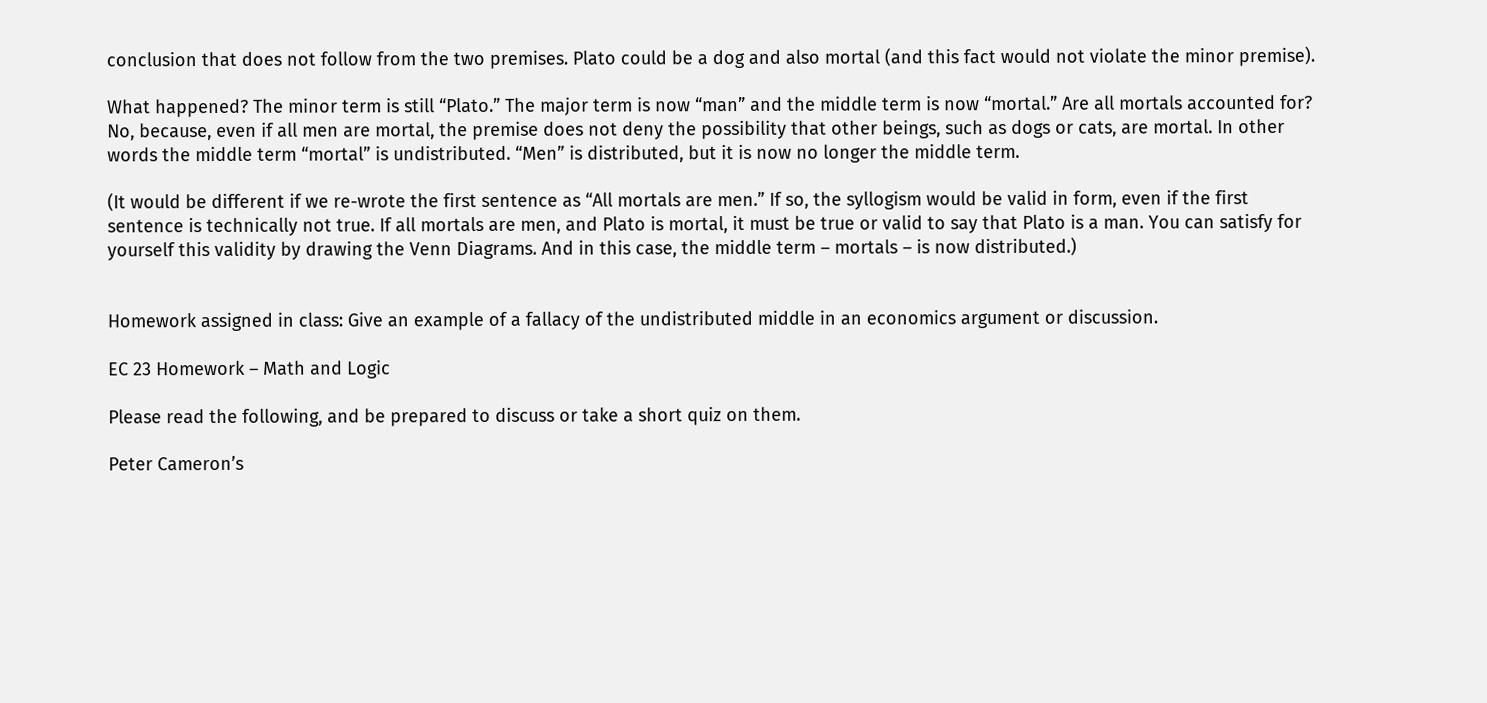conclusion that does not follow from the two premises. Plato could be a dog and also mortal (and this fact would not violate the minor premise).

What happened? The minor term is still “Plato.” The major term is now “man” and the middle term is now “mortal.” Are all mortals accounted for? No, because, even if all men are mortal, the premise does not deny the possibility that other beings, such as dogs or cats, are mortal. In other words the middle term “mortal” is undistributed. “Men” is distributed, but it is now no longer the middle term.

(It would be different if we re-wrote the first sentence as “All mortals are men.” If so, the syllogism would be valid in form, even if the first sentence is technically not true. If all mortals are men, and Plato is mortal, it must be true or valid to say that Plato is a man. You can satisfy for yourself this validity by drawing the Venn Diagrams. And in this case, the middle term – mortals – is now distributed.)


Homework assigned in class: Give an example of a fallacy of the undistributed middle in an economics argument or discussion.

EC 23 Homework – Math and Logic

Please read the following, and be prepared to discuss or take a short quiz on them.

Peter Cameron’s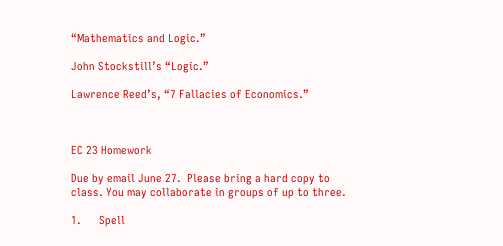“Mathematics and Logic.”

John Stockstill’s “Logic.”

Lawrence Reed’s, “7 Fallacies of Economics.”



EC 23 Homework

Due by email June 27.  Please bring a hard copy to class. You may collaborate in groups of up to three.

1.      Spell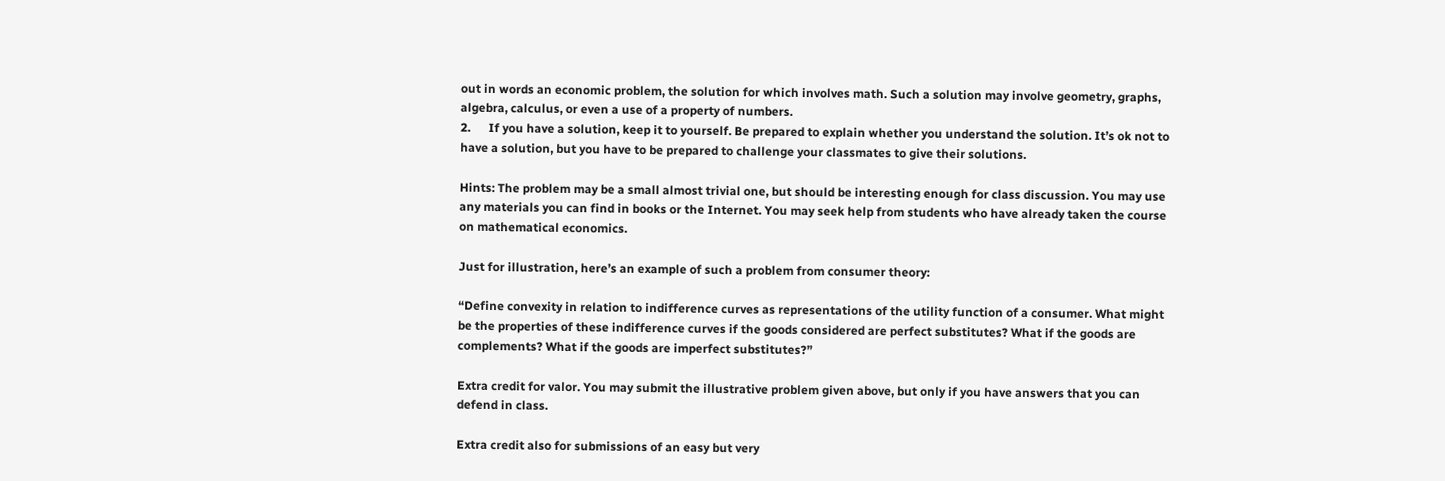out in words an economic problem, the solution for which involves math. Such a solution may involve geometry, graphs, algebra, calculus, or even a use of a property of numbers.
2.      If you have a solution, keep it to yourself. Be prepared to explain whether you understand the solution. It’s ok not to have a solution, but you have to be prepared to challenge your classmates to give their solutions.

Hints: The problem may be a small almost trivial one, but should be interesting enough for class discussion. You may use any materials you can find in books or the Internet. You may seek help from students who have already taken the course on mathematical economics.

Just for illustration, here’s an example of such a problem from consumer theory:

“Define convexity in relation to indifference curves as representations of the utility function of a consumer. What might be the properties of these indifference curves if the goods considered are perfect substitutes? What if the goods are complements? What if the goods are imperfect substitutes?”

Extra credit for valor. You may submit the illustrative problem given above, but only if you have answers that you can defend in class.

Extra credit also for submissions of an easy but very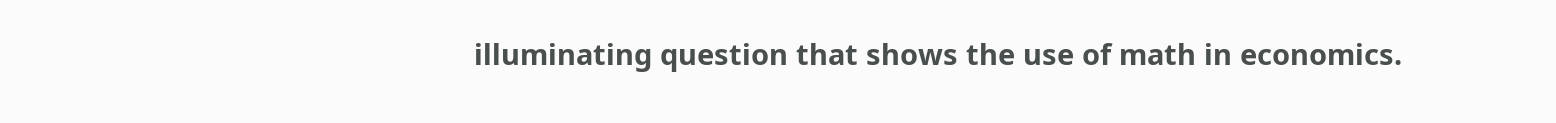illuminating question that shows the use of math in economics.